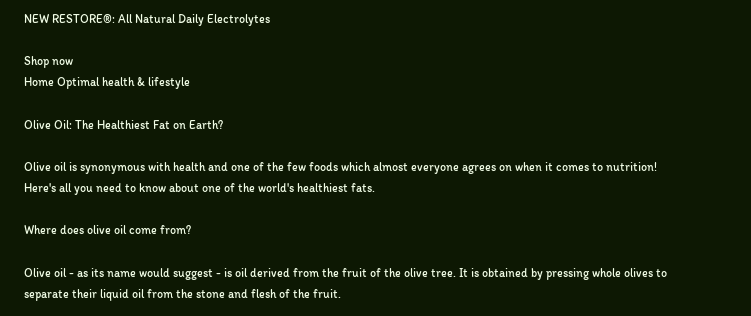NEW RESTORE®: All Natural Daily Electrolytes

Shop now
Home Optimal health & lifestyle

Olive Oil: The Healthiest Fat on Earth?

Olive oil is synonymous with health and one of the few foods which almost everyone agrees on when it comes to nutrition! Here's all you need to know about one of the world's healthiest fats.

Where does olive oil come from?

Olive oil - as its name would suggest - is oil derived from the fruit of the olive tree. It is obtained by pressing whole olives to separate their liquid oil from the stone and flesh of the fruit.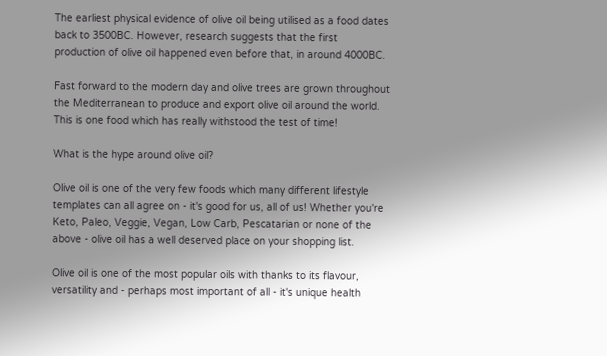The earliest physical evidence of olive oil being utilised as a food dates back to 3500BC. However, research suggests that the first production of olive oil happened even before that, in around 4000BC.

Fast forward to the modern day and olive trees are grown throughout the Mediterranean to produce and export olive oil around the world. This is one food which has really withstood the test of time!

What is the hype around olive oil?

Olive oil is one of the very few foods which many different lifestyle templates can all agree on - it's good for us, all of us! Whether you're Keto, Paleo, Veggie, Vegan, Low Carb, Pescatarian or none of the above - olive oil has a well deserved place on your shopping list.

Olive oil is one of the most popular oils with thanks to its flavour, versatility and - perhaps most important of all - it's unique health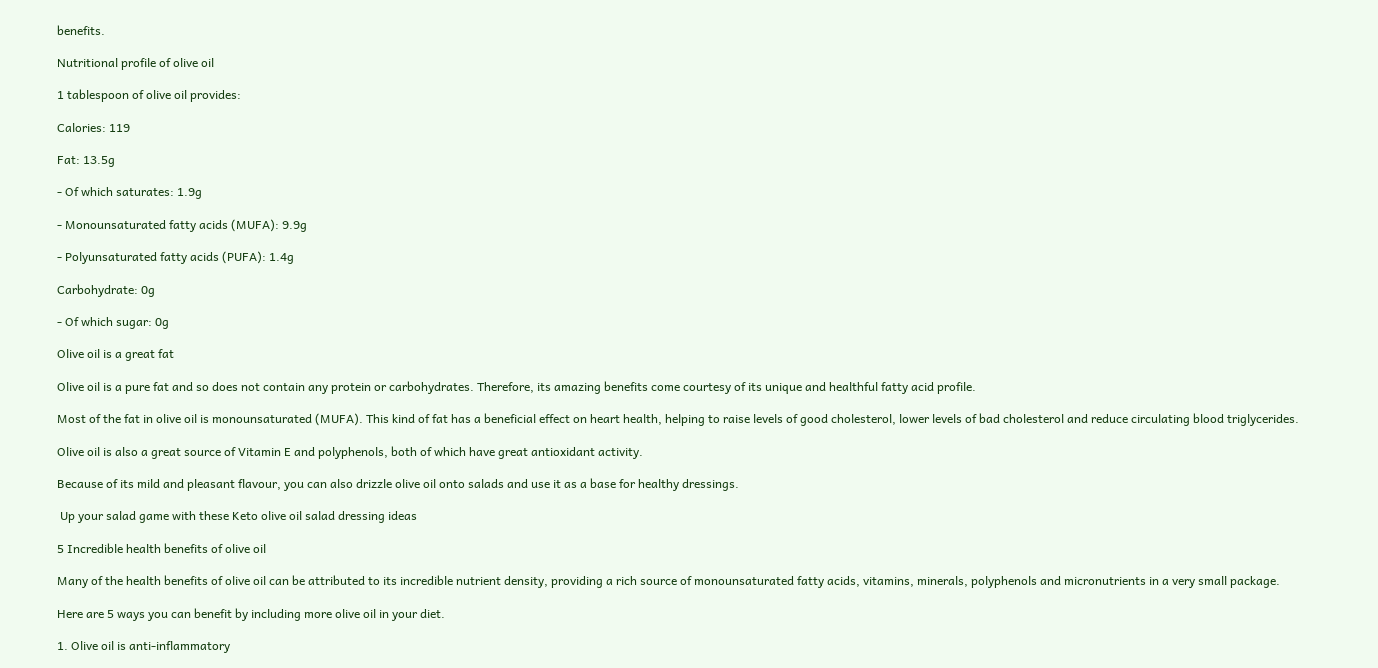benefits.

Nutritional profile of olive oil

1 tablespoon of olive oil provides:

Calories: 119

Fat: 13.5g

- Of which saturates: 1.9g

- Monounsaturated fatty acids (MUFA): 9.9g

- Polyunsaturated fatty acids (PUFA): 1.4g

Carbohydrate: 0g

- Of which sugar: 0g

Olive oil is a great fat

Olive oil is a pure fat and so does not contain any protein or carbohydrates. Therefore, its amazing benefits come courtesy of its unique and healthful fatty acid profile.

Most of the fat in olive oil is monounsaturated (MUFA). This kind of fat has a beneficial effect on heart health, helping to raise levels of good cholesterol, lower levels of bad cholesterol and reduce circulating blood triglycerides.

Olive oil is also a great source of Vitamin E and polyphenols, both of which have great antioxidant activity.

Because of its mild and pleasant flavour, you can also drizzle olive oil onto salads and use it as a base for healthy dressings.

 Up your salad game with these Keto olive oil salad dressing ideas

5 Incredible health benefits of olive oil

Many of the health benefits of olive oil can be attributed to its incredible nutrient density, providing a rich source of monounsaturated fatty acids, vitamins, minerals, polyphenols and micronutrients in a very small package.

Here are 5 ways you can benefit by including more olive oil in your diet.

1. Olive oil is anti-inflammatory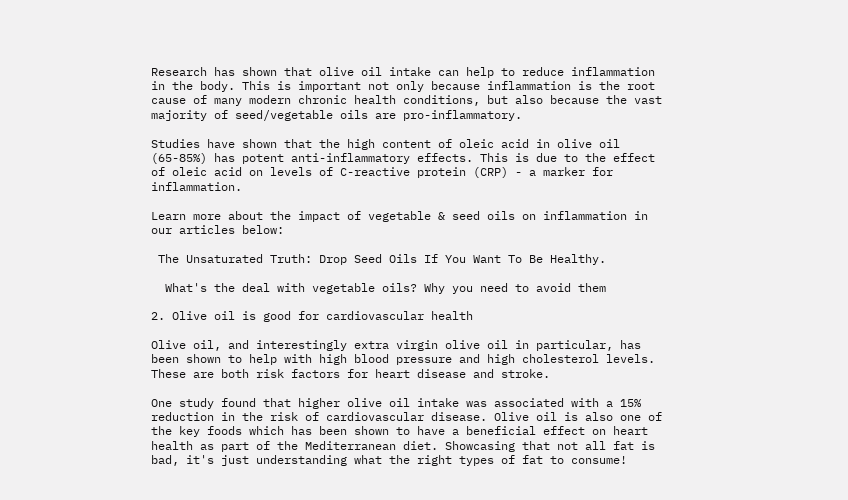Research has shown that olive oil intake can help to reduce inflammation in the body. This is important not only because inflammation is the root cause of many modern chronic health conditions, but also because the vast majority of seed/vegetable oils are pro-inflammatory.

Studies have shown that the high content of oleic acid in olive oil (65-85%) has potent anti-inflammatory effects. This is due to the effect of oleic acid on levels of C-reactive protein (CRP) - a marker for inflammation.

Learn more about the impact of vegetable & seed oils on inflammation in our articles below:

 The Unsaturated Truth: Drop Seed Oils If You Want To Be Healthy.

  What's the deal with vegetable oils? Why you need to avoid them

2. Olive oil is good for cardiovascular health

Olive oil, and interestingly extra virgin olive oil in particular, has been shown to help with high blood pressure and high cholesterol levels. These are both risk factors for heart disease and stroke.

One study found that higher olive oil intake was associated with a 15% reduction in the risk of cardiovascular disease. Olive oil is also one of the key foods which has been shown to have a beneficial effect on heart health as part of the Mediterranean diet. Showcasing that not all fat is bad, it's just understanding what the right types of fat to consume!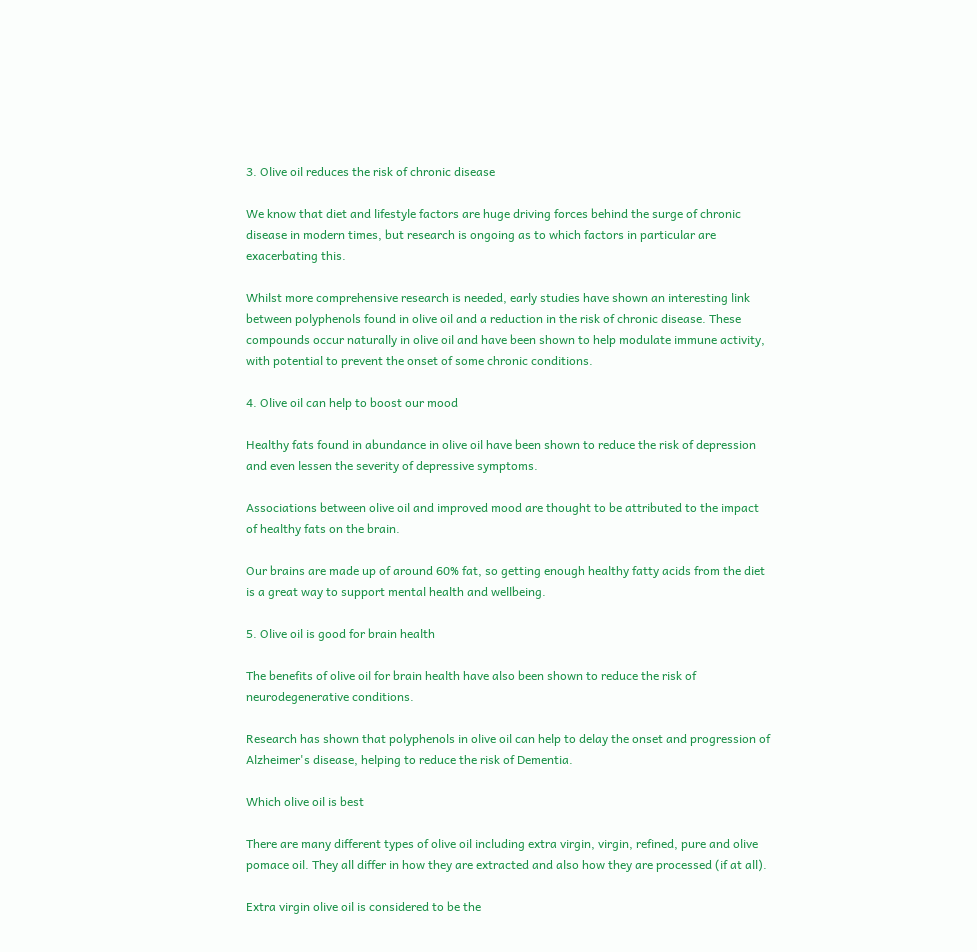3. Olive oil reduces the risk of chronic disease

We know that diet and lifestyle factors are huge driving forces behind the surge of chronic disease in modern times, but research is ongoing as to which factors in particular are exacerbating this.

Whilst more comprehensive research is needed, early studies have shown an interesting link between polyphenols found in olive oil and a reduction in the risk of chronic disease. These compounds occur naturally in olive oil and have been shown to help modulate immune activity, with potential to prevent the onset of some chronic conditions.

4. Olive oil can help to boost our mood

Healthy fats found in abundance in olive oil have been shown to reduce the risk of depression and even lessen the severity of depressive symptoms.

Associations between olive oil and improved mood are thought to be attributed to the impact of healthy fats on the brain.

Our brains are made up of around 60% fat, so getting enough healthy fatty acids from the diet is a great way to support mental health and wellbeing.

5. Olive oil is good for brain health

The benefits of olive oil for brain health have also been shown to reduce the risk of neurodegenerative conditions.

Research has shown that polyphenols in olive oil can help to delay the onset and progression of Alzheimer's disease, helping to reduce the risk of Dementia.

Which olive oil is best

There are many different types of olive oil including extra virgin, virgin, refined, pure and olive pomace oil. They all differ in how they are extracted and also how they are processed (if at all).

Extra virgin olive oil is considered to be the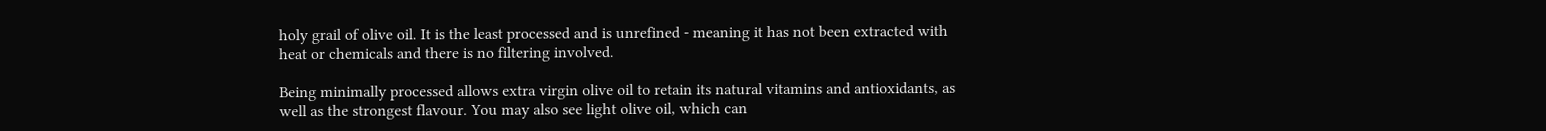holy grail of olive oil. It is the least processed and is unrefined - meaning it has not been extracted with heat or chemicals and there is no filtering involved.

Being minimally processed allows extra virgin olive oil to retain its natural vitamins and antioxidants, as well as the strongest flavour. You may also see light olive oil, which can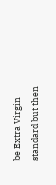be Extra Virgin standard but then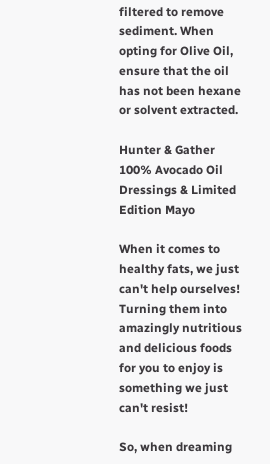filtered to remove sediment. When opting for Olive Oil, ensure that the oil has not been hexane or solvent extracted.

Hunter & Gather 100% Avocado Oil Dressings & Limited Edition Mayo

When it comes to healthy fats, we just can't help ourselves! Turning them into amazingly nutritious and delicious foods for you to enjoy is something we just can't resist!

So, when dreaming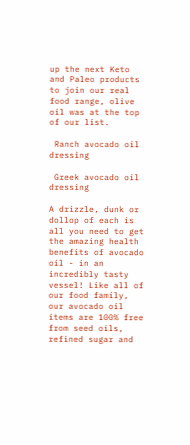up the next Keto and Paleo products to join our real food range, olive oil was at the top of our list.

 Ranch avocado oil dressing

 Greek avocado oil dressing

A drizzle, dunk or dollop of each is all you need to get the amazing health benefits of avocado oil - in an incredibly tasty vessel! Like all of our food family, our avocado oil items are 100% free from seed oils, refined sugar and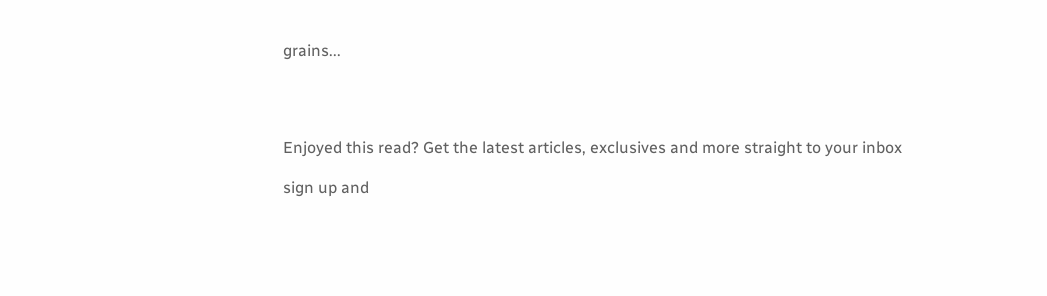grains...




Enjoyed this read? Get the latest articles, exclusives and more straight to your inbox

sign up and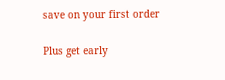save on your first order

Plus get early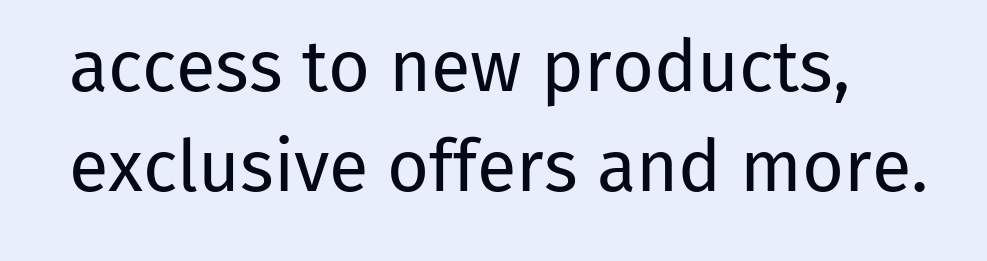access to new products, exclusive offers and more.